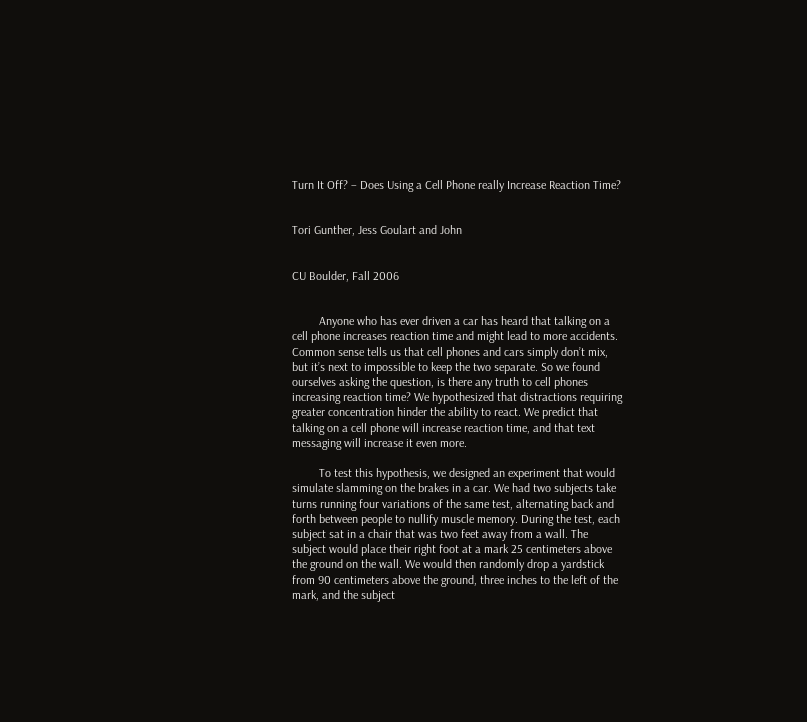Turn It Off? – Does Using a Cell Phone really Increase Reaction Time?


Tori Gunther, Jess Goulart and John


CU Boulder, Fall 2006


         Anyone who has ever driven a car has heard that talking on a cell phone increases reaction time and might lead to more accidents. Common sense tells us that cell phones and cars simply don’t mix, but it’s next to impossible to keep the two separate. So we found ourselves asking the question, is there any truth to cell phones increasing reaction time? We hypothesized that distractions requiring greater concentration hinder the ability to react. We predict that talking on a cell phone will increase reaction time, and that text messaging will increase it even more.

         To test this hypothesis, we designed an experiment that would simulate slamming on the brakes in a car. We had two subjects take turns running four variations of the same test, alternating back and forth between people to nullify muscle memory. During the test, each subject sat in a chair that was two feet away from a wall. The subject would place their right foot at a mark 25 centimeters above the ground on the wall. We would then randomly drop a yardstick from 90 centimeters above the ground, three inches to the left of the mark, and the subject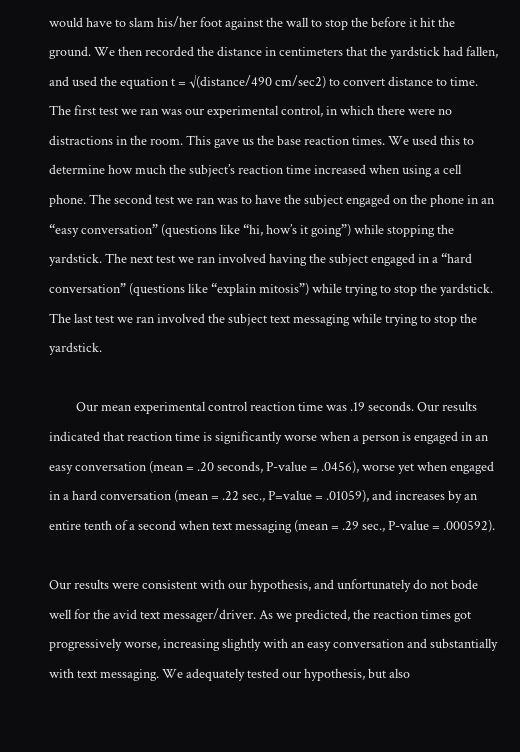would have to slam his/her foot against the wall to stop the before it hit the ground. We then recorded the distance in centimeters that the yardstick had fallen, and used the equation t = √(distance/490 cm/sec2) to convert distance to time. The first test we ran was our experimental control, in which there were no distractions in the room. This gave us the base reaction times. We used this to determine how much the subject’s reaction time increased when using a cell phone. The second test we ran was to have the subject engaged on the phone in an “easy conversation” (questions like “hi, how’s it going”) while stopping the yardstick. The next test we ran involved having the subject engaged in a “hard conversation” (questions like “explain mitosis”) while trying to stop the yardstick. The last test we ran involved the subject text messaging while trying to stop the yardstick.

         Our mean experimental control reaction time was .19 seconds. Our results indicated that reaction time is significantly worse when a person is engaged in an easy conversation (mean = .20 seconds, P-value = .0456), worse yet when engaged in a hard conversation (mean = .22 sec., P=value = .01059), and increases by an entire tenth of a second when text messaging (mean = .29 sec., P-value = .000592).

Our results were consistent with our hypothesis, and unfortunately do not bode well for the avid text messager/driver. As we predicted, the reaction times got progressively worse, increasing slightly with an easy conversation and substantially with text messaging. We adequately tested our hypothesis, but also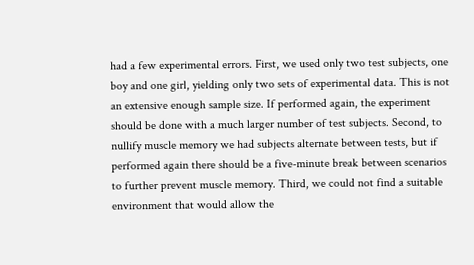had a few experimental errors. First, we used only two test subjects, one boy and one girl, yielding only two sets of experimental data. This is not an extensive enough sample size. If performed again, the experiment should be done with a much larger number of test subjects. Second, to nullify muscle memory we had subjects alternate between tests, but if performed again there should be a five-minute break between scenarios to further prevent muscle memory. Third, we could not find a suitable environment that would allow the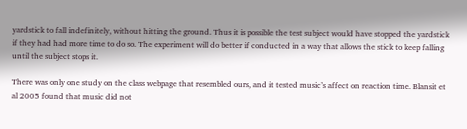yardstick to fall indefinitely, without hitting the ground. Thus it is possible the test subject would have stopped the yardstick if they had had more time to do so. The experiment will do better if conducted in a way that allows the stick to keep falling until the subject stops it.

There was only one study on the class webpage that resembled ours, and it tested music’s affect on reaction time. Blansit et al 2005 found that music did not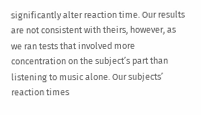significantly alter reaction time. Our results are not consistent with theirs, however, as we ran tests that involved more concentration on the subject’s part than listening to music alone. Our subjects’ reaction times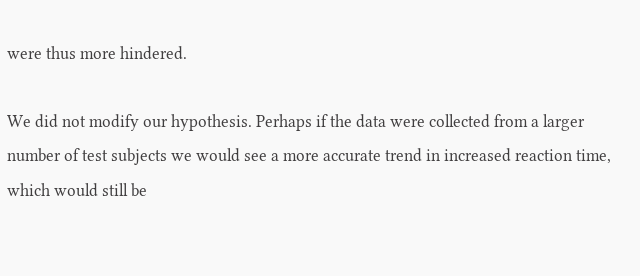were thus more hindered.

We did not modify our hypothesis. Perhaps if the data were collected from a larger number of test subjects we would see a more accurate trend in increased reaction time, which would still be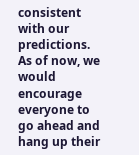consistent with our predictions. As of now, we would encourage everyone to go ahead and hang up their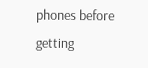phones before getting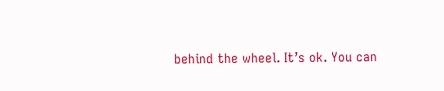behind the wheel. It’s ok. You can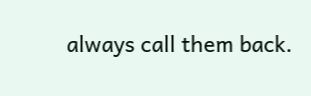always call them back.